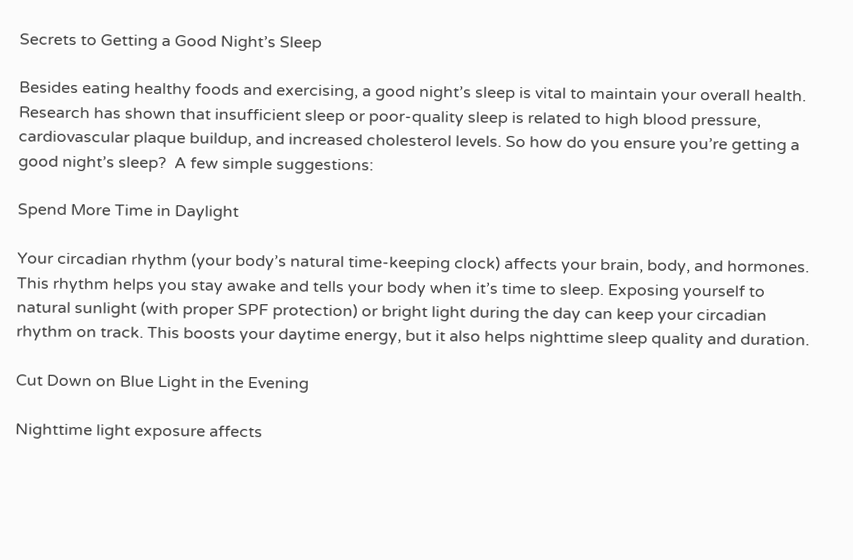Secrets to Getting a Good Night’s Sleep

Besides eating healthy foods and exercising, a good night’s sleep is vital to maintain your overall health.  Research has shown that insufficient sleep or poor-quality sleep is related to high blood pressure, cardiovascular plaque buildup, and increased cholesterol levels. So how do you ensure you’re getting a good night’s sleep?  A few simple suggestions:

Spend More Time in Daylight

Your circadian rhythm (your body’s natural time-keeping clock) affects your brain, body, and hormones. This rhythm helps you stay awake and tells your body when it’s time to sleep. Exposing yourself to natural sunlight (with proper SPF protection) or bright light during the day can keep your circadian rhythm on track. This boosts your daytime energy, but it also helps nighttime sleep quality and duration.

Cut Down on Blue Light in the Evening

Nighttime light exposure affects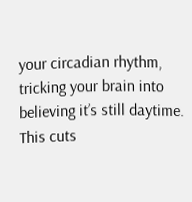your circadian rhythm, tricking your brain into believing it’s still daytime. This cuts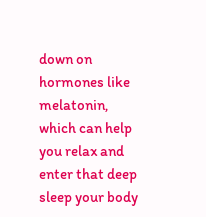down on hormones like melatonin, which can help you relax and enter that deep sleep your body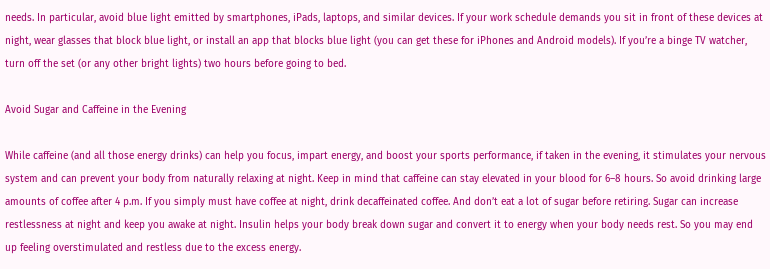needs. In particular, avoid blue light emitted by smartphones, iPads, laptops, and similar devices. If your work schedule demands you sit in front of these devices at night, wear glasses that block blue light, or install an app that blocks blue light (you can get these for iPhones and Android models). If you’re a binge TV watcher, turn off the set (or any other bright lights) two hours before going to bed.

Avoid Sugar and Caffeine in the Evening

While caffeine (and all those energy drinks) can help you focus, impart energy, and boost your sports performance, if taken in the evening, it stimulates your nervous system and can prevent your body from naturally relaxing at night. Keep in mind that caffeine can stay elevated in your blood for 6–8 hours. So avoid drinking large amounts of coffee after 4 p.m. If you simply must have coffee at night, drink decaffeinated coffee. And don’t eat a lot of sugar before retiring. Sugar can increase restlessness at night and keep you awake at night. Insulin helps your body break down sugar and convert it to energy when your body needs rest. So you may end up feeling overstimulated and restless due to the excess energy.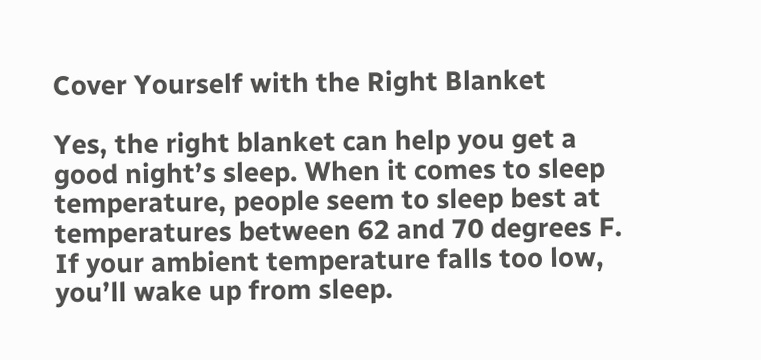Cover Yourself with the Right Blanket

Yes, the right blanket can help you get a good night’s sleep. When it comes to sleep temperature, people seem to sleep best at temperatures between 62 and 70 degrees F. If your ambient temperature falls too low, you’ll wake up from sleep.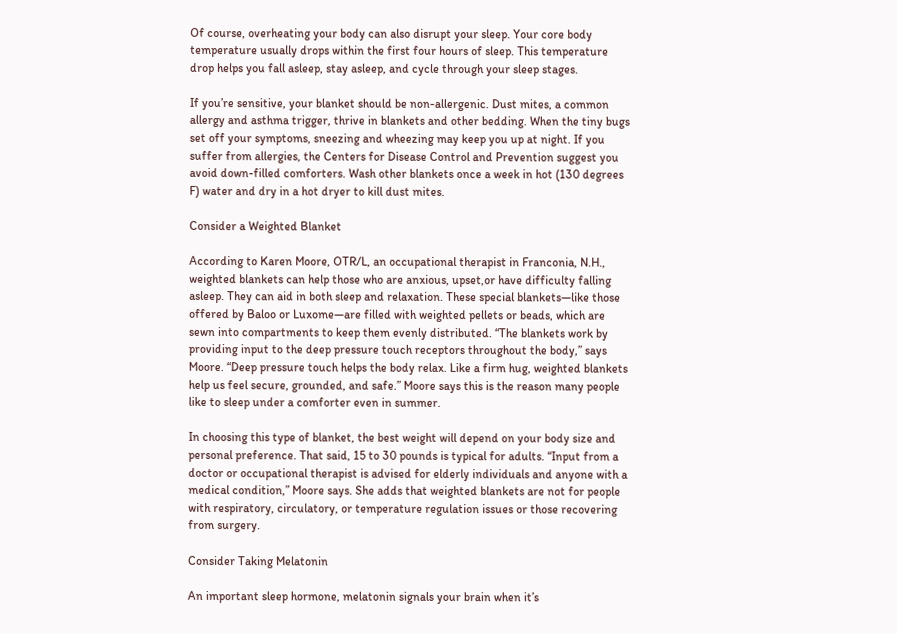Of course, overheating your body can also disrupt your sleep. Your core body temperature usually drops within the first four hours of sleep. This temperature drop helps you fall asleep, stay asleep, and cycle through your sleep stages.

If you’re sensitive, your blanket should be non-allergenic. Dust mites, a common allergy and asthma trigger, thrive in blankets and other bedding. When the tiny bugs set off your symptoms, sneezing and wheezing may keep you up at night. If you suffer from allergies, the Centers for Disease Control and Prevention suggest you avoid down-filled comforters. Wash other blankets once a week in hot (130 degrees F) water and dry in a hot dryer to kill dust mites.

Consider a Weighted Blanket

According to Karen Moore, OTR/L, an occupational therapist in Franconia, N.H., weighted blankets can help those who are anxious, upset,or have difficulty falling asleep. They can aid in both sleep and relaxation. These special blankets—like those offered by Baloo or Luxome—are filled with weighted pellets or beads, which are sewn into compartments to keep them evenly distributed. “The blankets work by providing input to the deep pressure touch receptors throughout the body,” says Moore. “Deep pressure touch helps the body relax. Like a firm hug, weighted blankets help us feel secure, grounded, and safe.” Moore says this is the reason many people like to sleep under a comforter even in summer.

In choosing this type of blanket, the best weight will depend on your body size and personal preference. That said, 15 to 30 pounds is typical for adults. “Input from a doctor or occupational therapist is advised for elderly individuals and anyone with a medical condition,” Moore says. She adds that weighted blankets are not for people with respiratory, circulatory, or temperature regulation issues or those recovering from surgery.

Consider Taking Melatonin

An important sleep hormone, melatonin signals your brain when it’s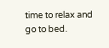time to relax and go to bed.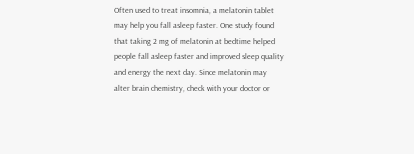Often used to treat insomnia, a melatonin tablet may help you fall asleep faster. One study found that taking 2 mg of melatonin at bedtime helped people fall asleep faster and improved sleep quality and energy the next day. Since melatonin may alter brain chemistry, check with your doctor or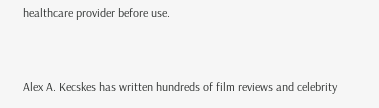healthcare provider before use.


Alex A. Kecskes has written hundreds of film reviews and celebrity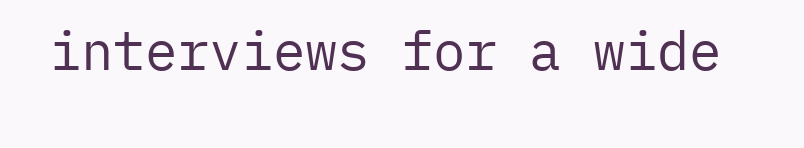interviews for a wide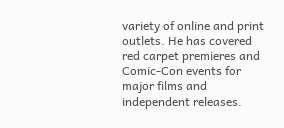variety of online and print outlets. He has covered red carpet premieres and Comic-Con events for major films and independent releases.